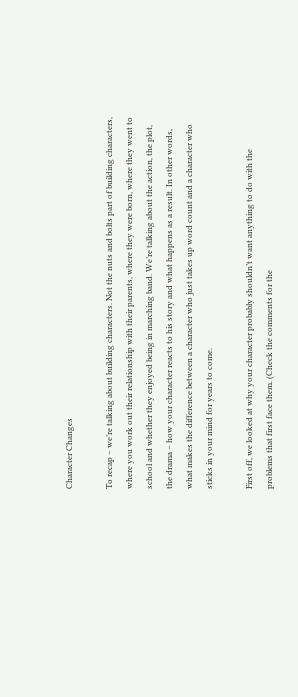Character Changes

To recap – we’re talking about building characters. Not the nuts and bolts part of building characters, where you work out their relationship with their parents, where they were born, where they went to school and whether they enjoyed being in marching band. We’re talking about the action, the plot, the drama – how your character reacts to his story and what happens as a result. In other words, what makes the difference between a character who just takes up word count and a character who sticks in your mind for years to come.

First off, we looked at why your character probably shouldn’t want anything to do with the problems that first face them. (Check the comments for the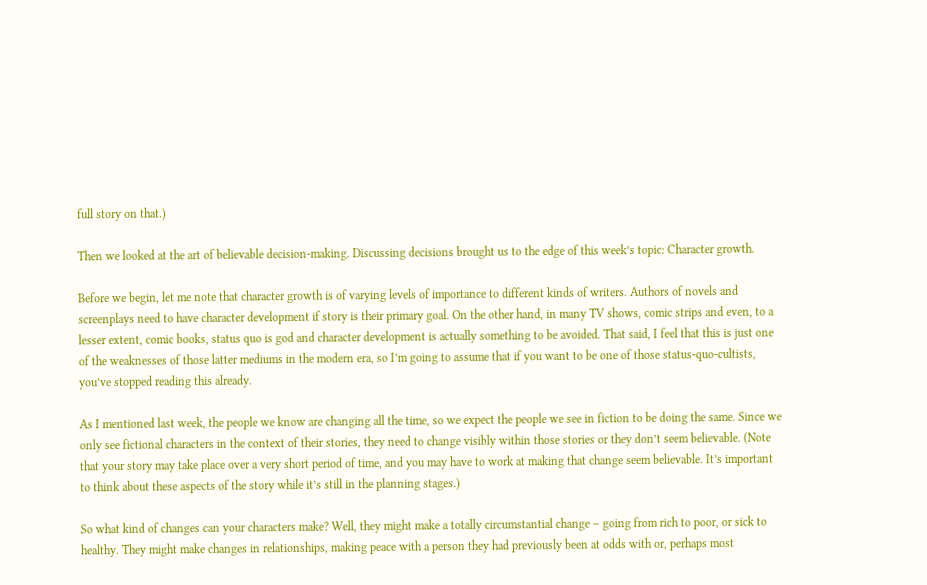full story on that.)

Then we looked at the art of believable decision-making. Discussing decisions brought us to the edge of this week’s topic: Character growth.

Before we begin, let me note that character growth is of varying levels of importance to different kinds of writers. Authors of novels and screenplays need to have character development if story is their primary goal. On the other hand, in many TV shows, comic strips and even, to a lesser extent, comic books, status quo is god and character development is actually something to be avoided. That said, I feel that this is just one of the weaknesses of those latter mediums in the modern era, so I’m going to assume that if you want to be one of those status-quo-cultists, you’ve stopped reading this already.

As I mentioned last week, the people we know are changing all the time, so we expect the people we see in fiction to be doing the same. Since we only see fictional characters in the context of their stories, they need to change visibly within those stories or they don’t seem believable. (Note that your story may take place over a very short period of time, and you may have to work at making that change seem believable. It’s important to think about these aspects of the story while it’s still in the planning stages.)

So what kind of changes can your characters make? Well, they might make a totally circumstantial change – going from rich to poor, or sick to healthy. They might make changes in relationships, making peace with a person they had previously been at odds with or, perhaps most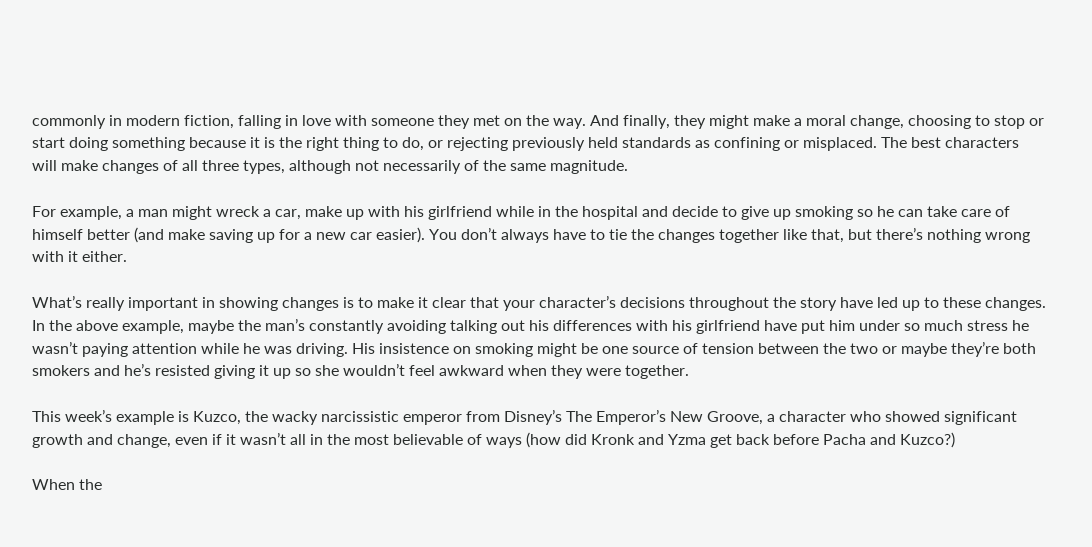commonly in modern fiction, falling in love with someone they met on the way. And finally, they might make a moral change, choosing to stop or start doing something because it is the right thing to do, or rejecting previously held standards as confining or misplaced. The best characters will make changes of all three types, although not necessarily of the same magnitude.

For example, a man might wreck a car, make up with his girlfriend while in the hospital and decide to give up smoking so he can take care of himself better (and make saving up for a new car easier). You don’t always have to tie the changes together like that, but there’s nothing wrong with it either.

What’s really important in showing changes is to make it clear that your character’s decisions throughout the story have led up to these changes. In the above example, maybe the man’s constantly avoiding talking out his differences with his girlfriend have put him under so much stress he wasn’t paying attention while he was driving. His insistence on smoking might be one source of tension between the two or maybe they’re both smokers and he’s resisted giving it up so she wouldn’t feel awkward when they were together.

This week’s example is Kuzco, the wacky narcissistic emperor from Disney’s The Emperor’s New Groove, a character who showed significant growth and change, even if it wasn’t all in the most believable of ways (how did Kronk and Yzma get back before Pacha and Kuzco?)

When the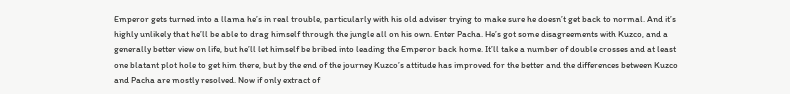Emperor gets turned into a llama he’s in real trouble, particularly with his old adviser trying to make sure he doesn’t get back to normal. And it’s highly unlikely that he’ll be able to drag himself through the jungle all on his own. Enter Pacha. He’s got some disagreements with Kuzco, and a generally better view on life, but he’ll let himself be bribed into leading the Emperor back home. It’ll take a number of double crosses and at least one blatant plot hole to get him there, but by the end of the journey Kuzco’s attitude has improved for the better and the differences between Kuzco and Pacha are mostly resolved. Now if only extract of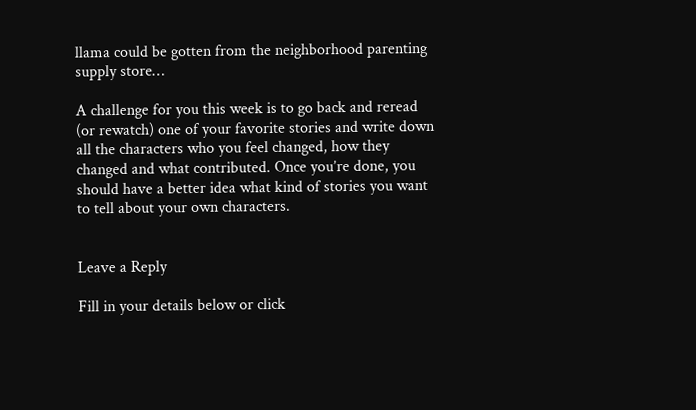llama could be gotten from the neighborhood parenting supply store…

A challenge for you this week is to go back and reread (or rewatch) one of your favorite stories and write down all the characters who you feel changed, how they changed and what contributed. Once you’re done, you should have a better idea what kind of stories you want to tell about your own characters.


Leave a Reply

Fill in your details below or click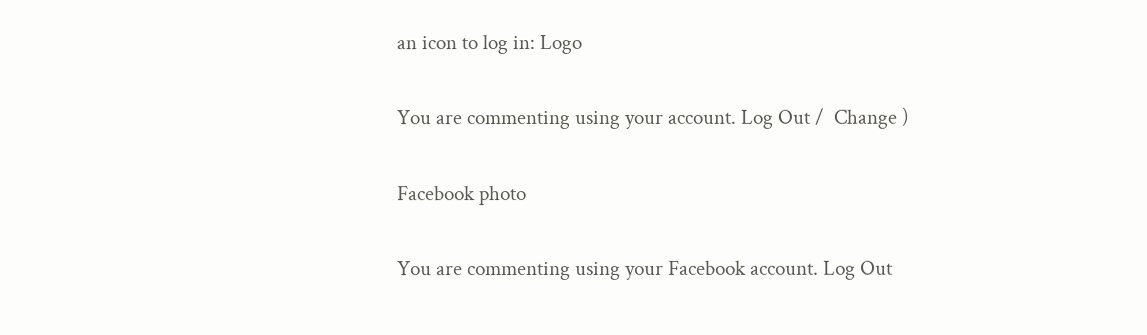an icon to log in: Logo

You are commenting using your account. Log Out /  Change )

Facebook photo

You are commenting using your Facebook account. Log Out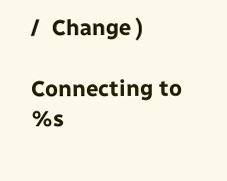/  Change )

Connecting to %s